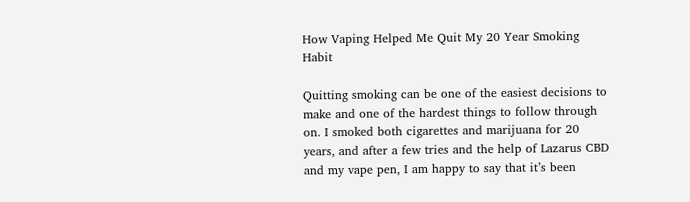How Vaping Helped Me Quit My 20 Year Smoking Habit

Quitting smoking can be one of the easiest decisions to make and one of the hardest things to follow through on. I smoked both cigarettes and marijuana for 20 years, and after a few tries and the help of Lazarus CBD and my vape pen, I am happy to say that it’s been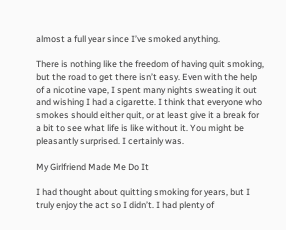almost a full year since I’ve smoked anything.

There is nothing like the freedom of having quit smoking, but the road to get there isn’t easy. Even with the help of a nicotine vape, I spent many nights sweating it out and wishing I had a cigarette. I think that everyone who smokes should either quit, or at least give it a break for a bit to see what life is like without it. You might be pleasantly surprised. I certainly was.

My Girlfriend Made Me Do It

I had thought about quitting smoking for years, but I truly enjoy the act so I didn’t. I had plenty of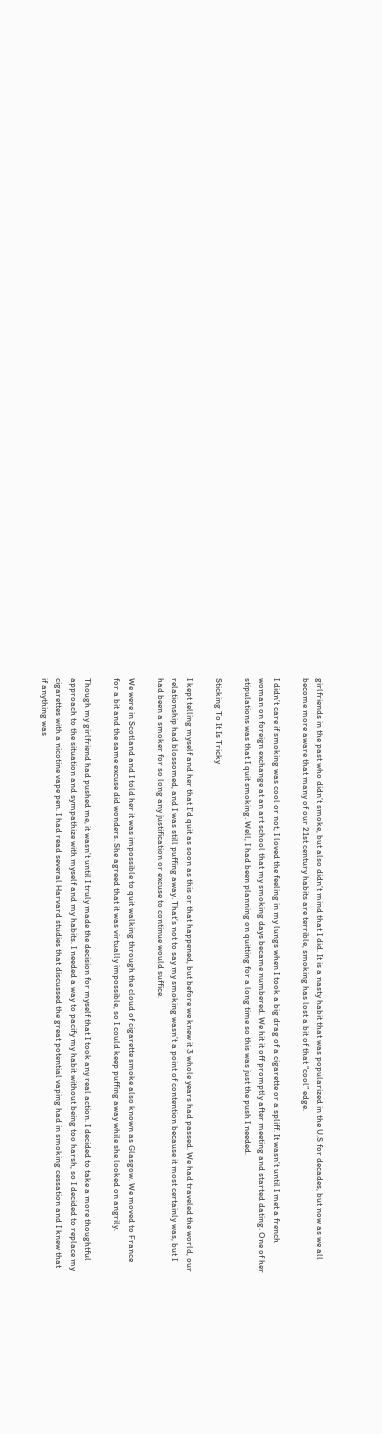girlfriends in the past who didn’t smoke, but also didn’t mind that I did. It is a nasty habit that was popularized in the U.S for decades, but now as we all become more aware that many of our 21st century habits are terrible, smoking has lost a bit of that “cool” edge.

I didn’t care if smoking was cool or not, I loved the feeling in my lungs when I took a big drag of a cigarette or a spliff. It wasn’t until I met a french woman on foreign exchange at an art school that my smoking days became numbered. We hit it off promptly after meeting and started dating. One of her stipulations was that I quit smoking. Well, I had been planning on quitting for a long time so this was just the push I needed.

Sticking To It Is Tricky

I kept telling myself and her that I’d quit as soon as this or that happened, but before we knew it 3 whole years had passed. We had traveled the world, our relationship had blossomed, and I was still puffing away. That’s not to say my smoking wasn’t a point of contention because it most certainly was, but I had been a smoker for so long any justification or excuse to continue would suffice.

We were in Scotland and I told her it was impossible to quit walking through the cloud of cigarette smoke also known as Glasgow. We moved to France for a bit and the same excuse did wonders. She agreed that it was virtually impossible, so I could keep puffing away while she looked on angrily.

Though my girlfriend had pushed me, it wasn’t until I truly made the decision for myself that I took any real action. I decided to take a more thoughtful approach to the situation and sympathize with myself and my habits. I needed a way to pacify my habit without being too harsh, so I decided to replace my cigarettes with a nicotine vape pen. I had read several Harvard studies that discussed the great potential vaping had in smoking cessation and I knew that if anything was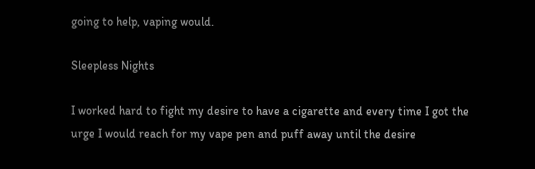going to help, vaping would.

Sleepless Nights

I worked hard to fight my desire to have a cigarette and every time I got the urge I would reach for my vape pen and puff away until the desire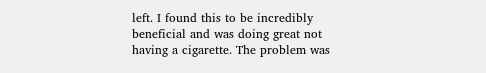left. I found this to be incredibly beneficial and was doing great not having a cigarette. The problem was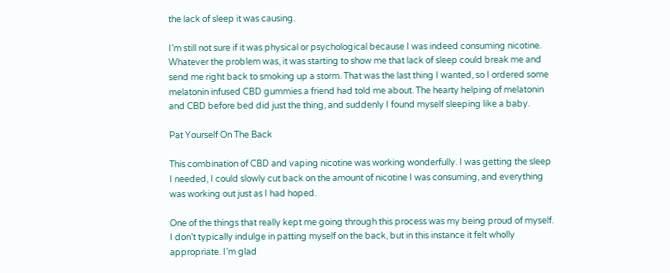the lack of sleep it was causing.

I’m still not sure if it was physical or psychological because I was indeed consuming nicotine. Whatever the problem was, it was starting to show me that lack of sleep could break me and send me right back to smoking up a storm. That was the last thing I wanted, so I ordered some melatonin infused CBD gummies a friend had told me about. The hearty helping of melatonin and CBD before bed did just the thing, and suddenly I found myself sleeping like a baby.

Pat Yourself On The Back

This combination of CBD and vaping nicotine was working wonderfully. I was getting the sleep I needed, I could slowly cut back on the amount of nicotine I was consuming, and everything was working out just as I had hoped.

One of the things that really kept me going through this process was my being proud of myself. I don’t typically indulge in patting myself on the back, but in this instance it felt wholly appropriate. I’m glad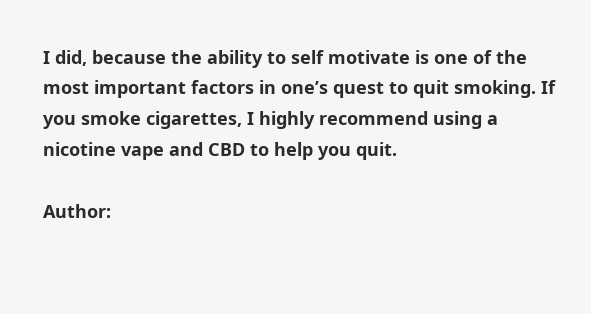I did, because the ability to self motivate is one of the most important factors in one’s quest to quit smoking. If you smoke cigarettes, I highly recommend using a nicotine vape and CBD to help you quit.

Author: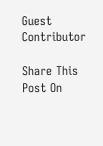Guest Contributor

Share This Post On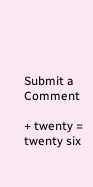Submit a Comment

+ twenty = twenty six